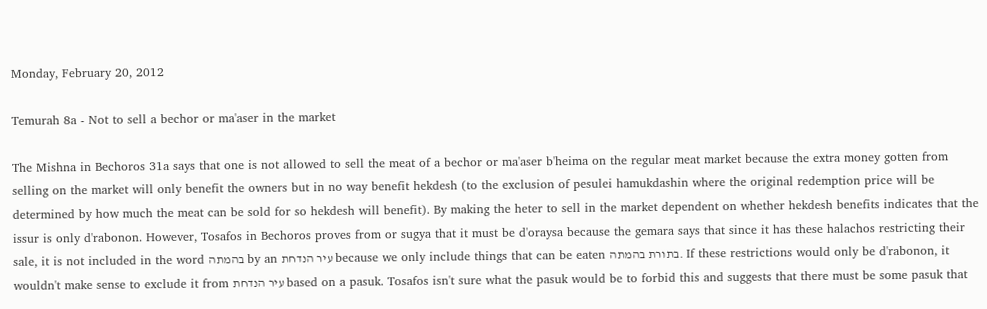Monday, February 20, 2012

Temurah 8a - Not to sell a bechor or ma'aser in the market

The Mishna in Bechoros 31a says that one is not allowed to sell the meat of a bechor or ma'aser b'heima on the regular meat market because the extra money gotten from selling on the market will only benefit the owners but in no way benefit hekdesh (to the exclusion of pesulei hamukdashin where the original redemption price will be determined by how much the meat can be sold for so hekdesh will benefit). By making the heter to sell in the market dependent on whether hekdesh benefits indicates that the issur is only d'rabonon. However, Tosafos in Bechoros proves from or sugya that it must be d'oraysa because the gemara says that since it has these halachos restricting their sale, it is not included in the word בהמתה by an עיר הנדחת because we only include things that can be eaten בתורת בהמתה. If these restrictions would only be d'rabonon, it wouldn't make sense to exclude it from עיר הנדחת based on a pasuk. Tosafos isn't sure what the pasuk would be to forbid this and suggests that there must be some pasuk that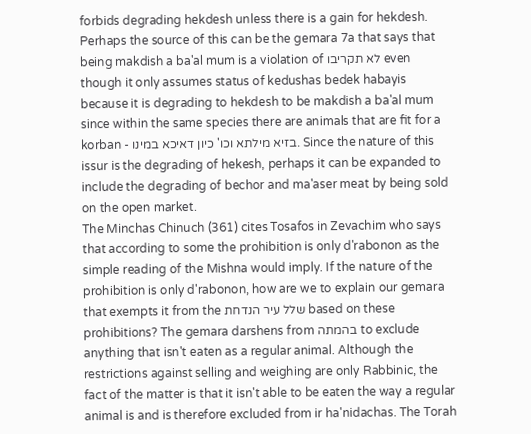forbids degrading hekdesh unless there is a gain for hekdesh. Perhaps the source of this can be the gemara 7a that says that being makdish a ba'al mum is a violation of לא תקריבו even though it only assumes status of kedushas bedek habayis because it is degrading to hekdesh to be makdish a ba'al mum since within the same species there are animals that are fit for a korban - בזיא מילתא וכו' כיון דאיכא במינו. Since the nature of this issur is the degrading of hekesh, perhaps it can be expanded to include the degrading of bechor and ma'aser meat by being sold on the open market.
The Minchas Chinuch (361) cites Tosafos in Zevachim who says that according to some the prohibition is only d'rabonon as the simple reading of the Mishna would imply. If the nature of the prohibition is only d'rabonon, how are we to explain our gemara that exempts it from the שלל עיר הנדחת based on these prohibitions? The gemara darshens from בהמתה to exclude anything that isn't eaten as a regular animal. Although the restrictions against selling and weighing are only Rabbinic, the fact of the matter is that it isn't able to be eaten the way a regular animal is and is therefore excluded from ir ha'nidachas. The Torah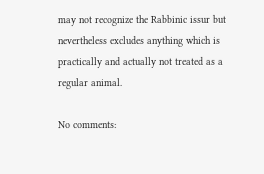may not recognize the Rabbinic issur but nevertheless excludes anything which is practically and actually not treated as a regular animal.

No comments: